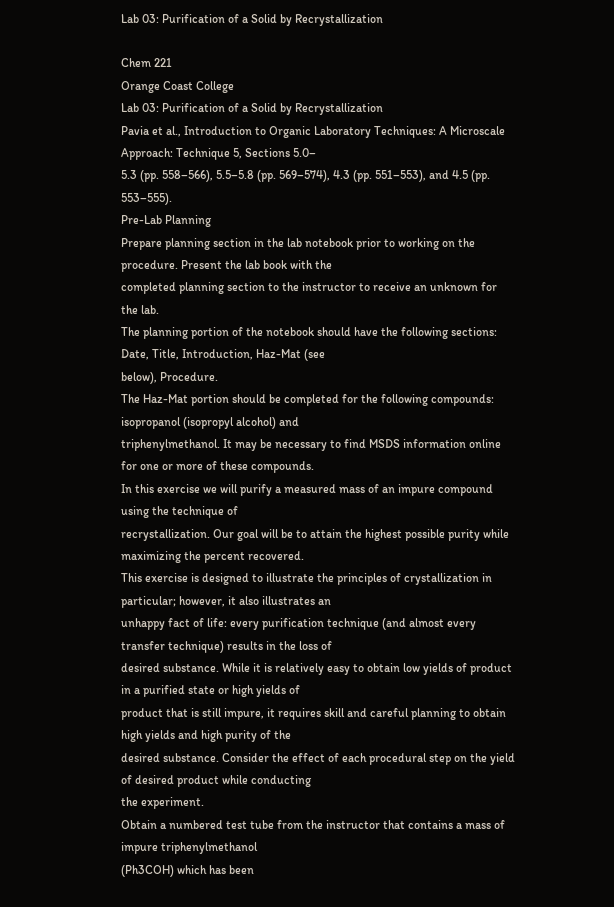Lab 03: Purification of a Solid by Recrystallization

Chem 221
Orange Coast College
Lab 03: Purification of a Solid by Recrystallization
Pavia et al., Introduction to Organic Laboratory Techniques: A Microscale Approach: Technique 5, Sections 5.0–
5.3 (pp. 558–566), 5.5–5.8 (pp. 569–574), 4.3 (pp. 551–553), and 4.5 (pp. 553–555).
Pre-Lab Planning
Prepare planning section in the lab notebook prior to working on the procedure. Present the lab book with the
completed planning section to the instructor to receive an unknown for the lab.
The planning portion of the notebook should have the following sections: Date, Title, Introduction, Haz-Mat (see
below), Procedure.
The Haz-Mat portion should be completed for the following compounds: isopropanol (isopropyl alcohol) and
triphenylmethanol. It may be necessary to find MSDS information online for one or more of these compounds.
In this exercise we will purify a measured mass of an impure compound using the technique of
recrystallization. Our goal will be to attain the highest possible purity while maximizing the percent recovered.
This exercise is designed to illustrate the principles of crystallization in particular; however, it also illustrates an
unhappy fact of life: every purification technique (and almost every transfer technique) results in the loss of
desired substance. While it is relatively easy to obtain low yields of product in a purified state or high yields of
product that is still impure, it requires skill and careful planning to obtain high yields and high purity of the
desired substance. Consider the effect of each procedural step on the yield of desired product while conducting
the experiment.
Obtain a numbered test tube from the instructor that contains a mass of impure triphenylmethanol
(Ph3COH) which has been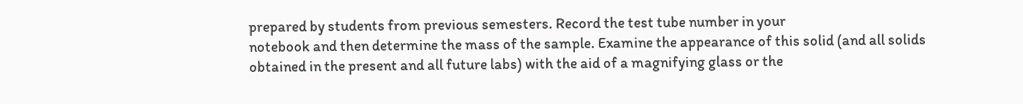prepared by students from previous semesters. Record the test tube number in your
notebook and then determine the mass of the sample. Examine the appearance of this solid (and all solids
obtained in the present and all future labs) with the aid of a magnifying glass or the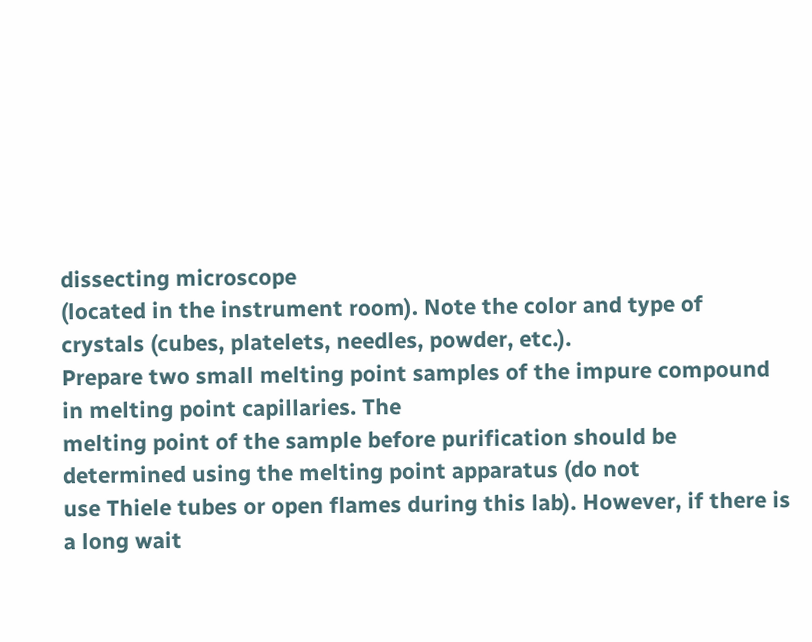dissecting microscope
(located in the instrument room). Note the color and type of crystals (cubes, platelets, needles, powder, etc.).
Prepare two small melting point samples of the impure compound in melting point capillaries. The
melting point of the sample before purification should be determined using the melting point apparatus (do not
use Thiele tubes or open flames during this lab). However, if there is a long wait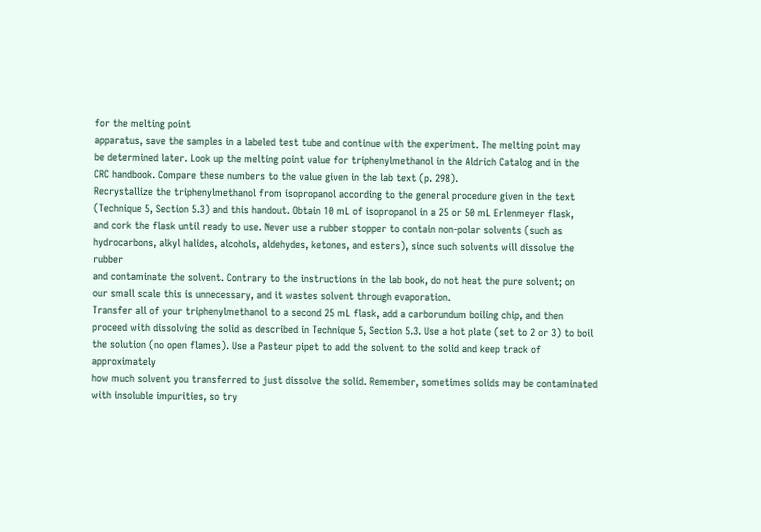for the melting point
apparatus, save the samples in a labeled test tube and continue with the experiment. The melting point may
be determined later. Look up the melting point value for triphenylmethanol in the Aldrich Catalog and in the
CRC handbook. Compare these numbers to the value given in the lab text (p. 298).
Recrystallize the triphenylmethanol from isopropanol according to the general procedure given in the text
(Technique 5, Section 5.3) and this handout. Obtain 10 mL of isopropanol in a 25 or 50 mL Erlenmeyer flask,
and cork the flask until ready to use. Never use a rubber stopper to contain non-polar solvents (such as
hydrocarbons, alkyl halides, alcohols, aldehydes, ketones, and esters), since such solvents will dissolve the rubber
and contaminate the solvent. Contrary to the instructions in the lab book, do not heat the pure solvent; on
our small scale this is unnecessary, and it wastes solvent through evaporation.
Transfer all of your triphenylmethanol to a second 25 mL flask, add a carborundum boiling chip, and then
proceed with dissolving the solid as described in Technique 5, Section 5.3. Use a hot plate (set to 2 or 3) to boil
the solution (no open flames). Use a Pasteur pipet to add the solvent to the solid and keep track of approximately
how much solvent you transferred to just dissolve the solid. Remember, sometimes solids may be contaminated
with insoluble impurities, so try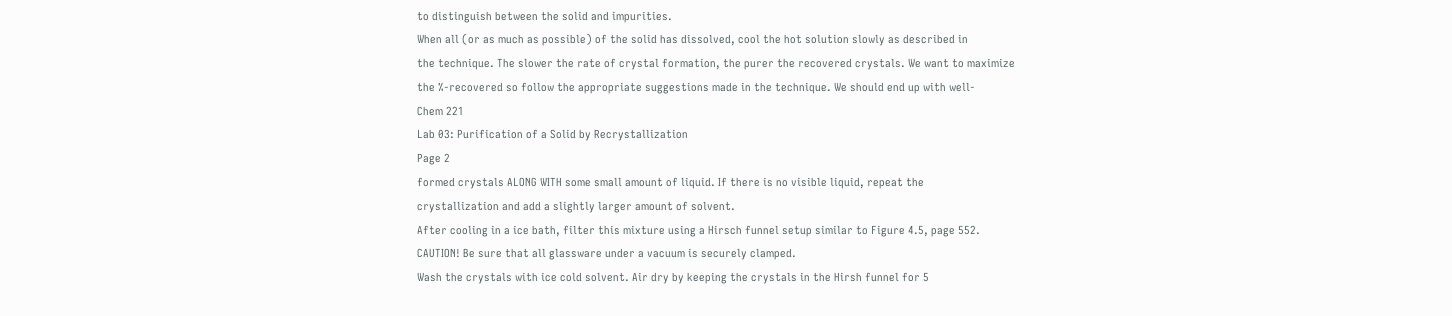to distinguish between the solid and impurities.
When all (or as much as possible) of the solid has dissolved, cool the hot solution slowly as described in
the technique. The slower the rate of crystal formation, the purer the recovered crystals. We want to maximize
the %-recovered so follow the appropriate suggestions made in the technique. We should end up with well-
Chem 221
Lab 03: Purification of a Solid by Recrystallization
Page 2
formed crystals ALONG WITH some small amount of liquid. If there is no visible liquid, repeat the
crystallization and add a slightly larger amount of solvent.
After cooling in a ice bath, filter this mixture using a Hirsch funnel setup similar to Figure 4.5, page 552.
CAUTION! Be sure that all glassware under a vacuum is securely clamped.
Wash the crystals with ice cold solvent. Air dry by keeping the crystals in the Hirsh funnel for 5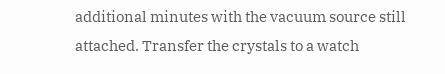additional minutes with the vacuum source still attached. Transfer the crystals to a watch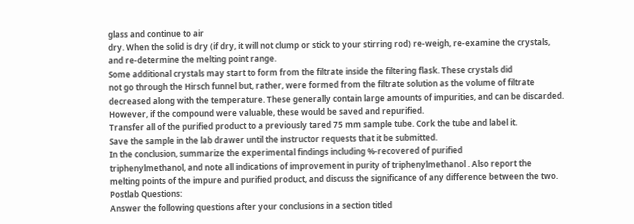glass and continue to air
dry. When the solid is dry (if dry, it will not clump or stick to your stirring rod) re-weigh, re-examine the crystals,
and re-determine the melting point range.
Some additional crystals may start to form from the filtrate inside the filtering flask. These crystals did
not go through the Hirsch funnel but, rather, were formed from the filtrate solution as the volume of filtrate
decreased along with the temperature. These generally contain large amounts of impurities, and can be discarded.
However, if the compound were valuable, these would be saved and repurified.
Transfer all of the purified product to a previously tared 75 mm sample tube. Cork the tube and label it.
Save the sample in the lab drawer until the instructor requests that it be submitted.
In the conclusion, summarize the experimental findings including %-recovered of purified
triphenylmethanol, and note all indications of improvement in purity of triphenylmethanol . Also report the
melting points of the impure and purified product, and discuss the significance of any difference between the two.
Postlab Questions:
Answer the following questions after your conclusions in a section titled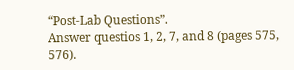“Post-Lab Questions”.
Answer questios 1, 2, 7, and 8 (pages 575, 576).